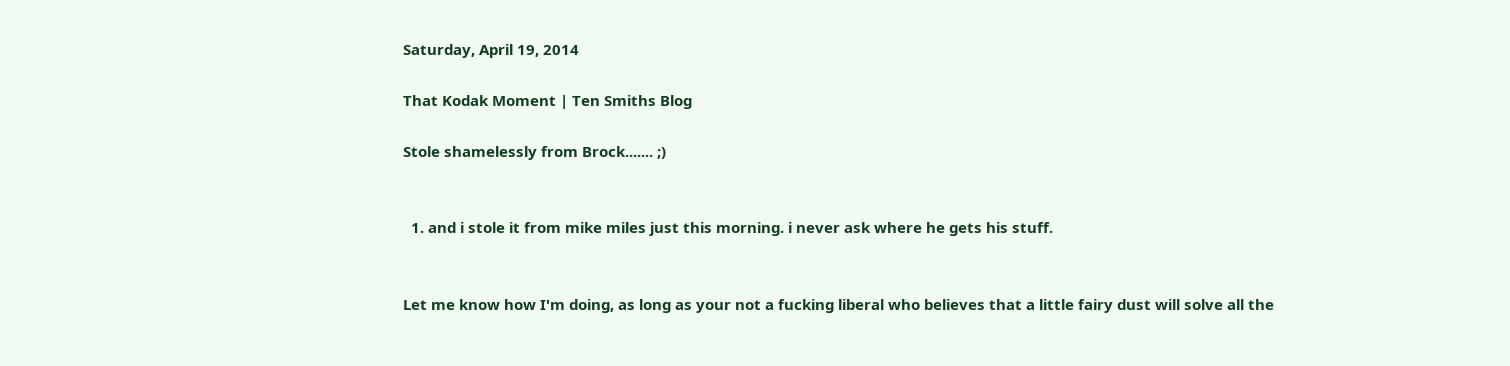Saturday, April 19, 2014

That Kodak Moment | Ten Smiths Blog

Stole shamelessly from Brock....... ;)


  1. and i stole it from mike miles just this morning. i never ask where he gets his stuff.


Let me know how I'm doing, as long as your not a fucking liberal who believes that a little fairy dust will solve all the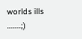worlds ills .......;)